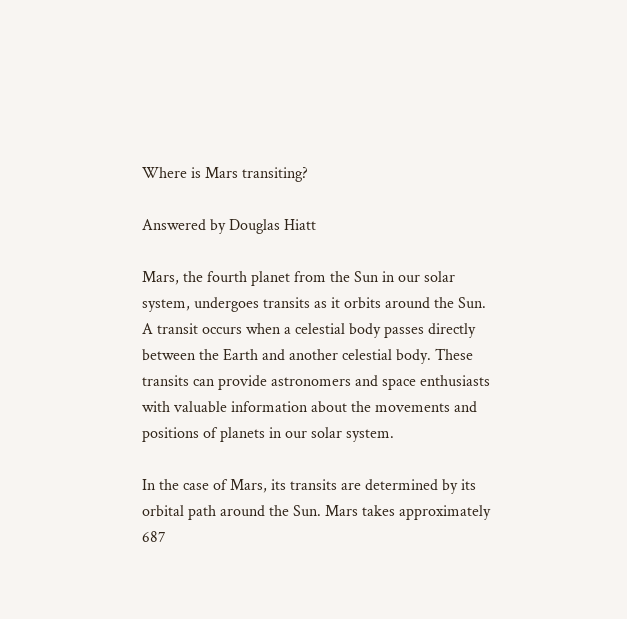Where is Mars transiting?

Answered by Douglas Hiatt

Mars, the fourth planet from the Sun in our solar system, undergoes transits as it orbits around the Sun. A transit occurs when a celestial body passes directly between the Earth and another celestial body. These transits can provide astronomers and space enthusiasts with valuable information about the movements and positions of planets in our solar system.

In the case of Mars, its transits are determined by its orbital path around the Sun. Mars takes approximately 687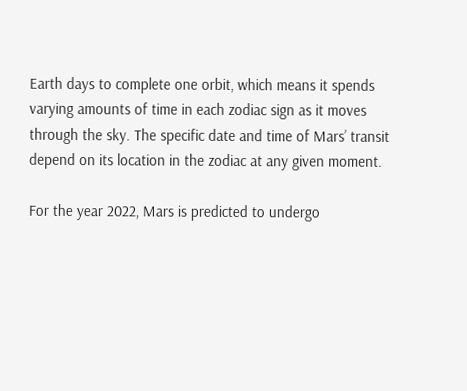Earth days to complete one orbit, which means it spends varying amounts of time in each zodiac sign as it moves through the sky. The specific date and time of Mars’ transit depend on its location in the zodiac at any given moment.

For the year 2022, Mars is predicted to undergo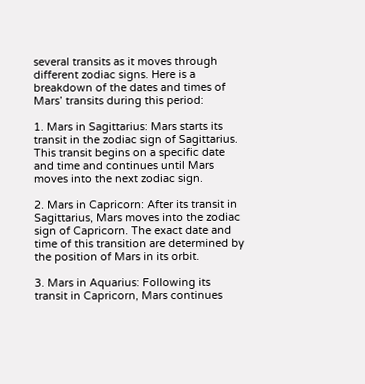several transits as it moves through different zodiac signs. Here is a breakdown of the dates and times of Mars’ transits during this period:

1. Mars in Sagittarius: Mars starts its transit in the zodiac sign of Sagittarius. This transit begins on a specific date and time and continues until Mars moves into the next zodiac sign.

2. Mars in Capricorn: After its transit in Sagittarius, Mars moves into the zodiac sign of Capricorn. The exact date and time of this transition are determined by the position of Mars in its orbit.

3. Mars in Aquarius: Following its transit in Capricorn, Mars continues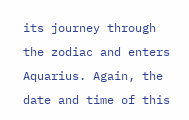its journey through the zodiac and enters Aquarius. Again, the date and time of this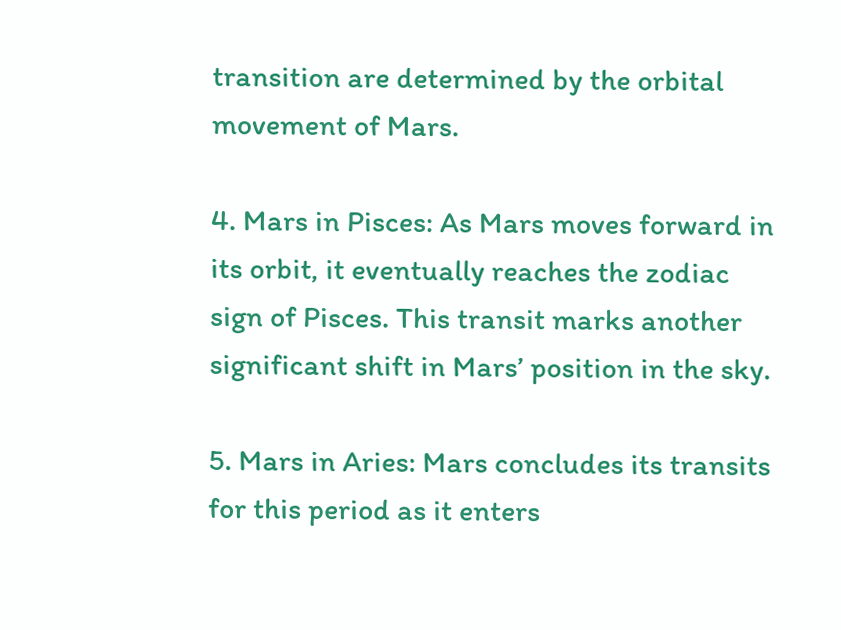transition are determined by the orbital movement of Mars.

4. Mars in Pisces: As Mars moves forward in its orbit, it eventually reaches the zodiac sign of Pisces. This transit marks another significant shift in Mars’ position in the sky.

5. Mars in Aries: Mars concludes its transits for this period as it enters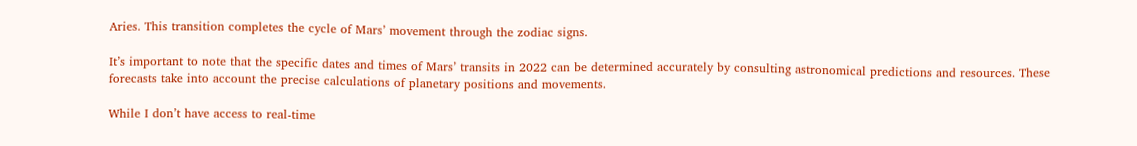Aries. This transition completes the cycle of Mars’ movement through the zodiac signs.

It’s important to note that the specific dates and times of Mars’ transits in 2022 can be determined accurately by consulting astronomical predictions and resources. These forecasts take into account the precise calculations of planetary positions and movements.

While I don’t have access to real-time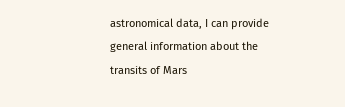astronomical data, I can provide general information about the transits of Mars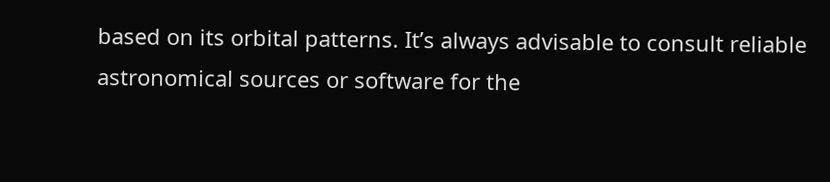based on its orbital patterns. It’s always advisable to consult reliable astronomical sources or software for the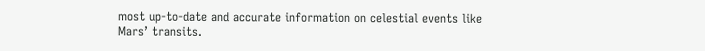most up-to-date and accurate information on celestial events like Mars’ transits.